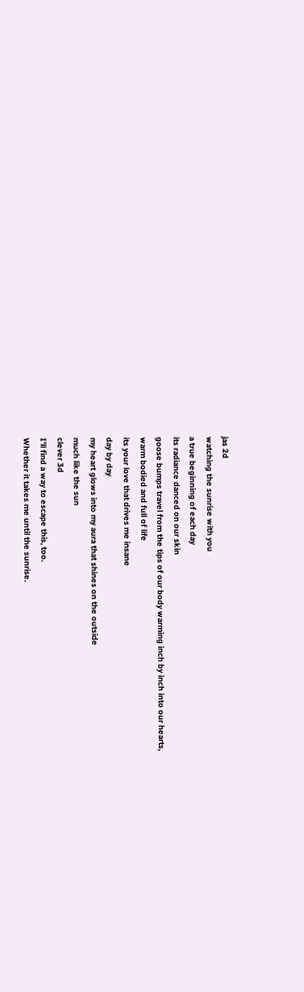jas 2d
watching the sunrise with you
a true beginning of each day
its radiance danced on our skin
goose bumps travel from the tips of our body warming inch by inch into our hearts,
warm bodied and full of life
its your love that drives me insane
day by day
my heart glows into my aura that shines on the outside
much like the sun
clever 3d
I'll find a way to escape this, too.
Whether it takes me until the sunrise.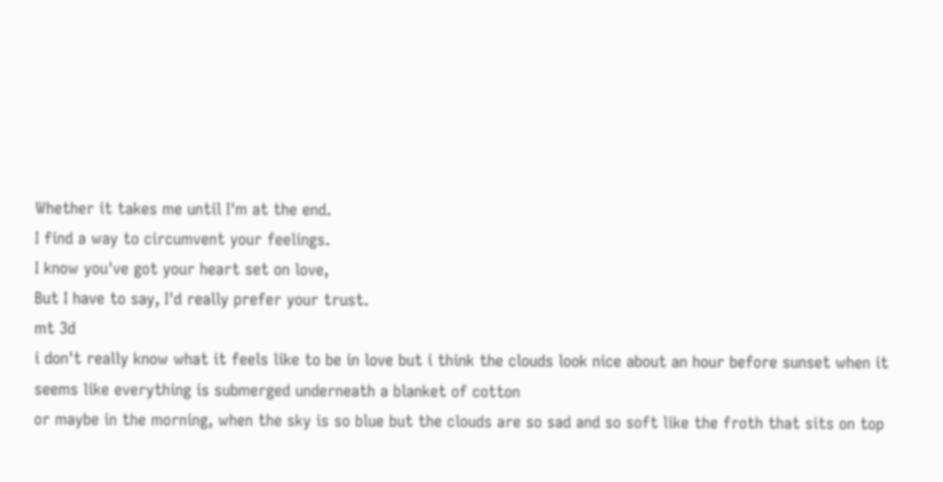Whether it takes me until I'm at the end.
I find a way to circumvent your feelings.
I know you've got your heart set on love,
But I have to say, I'd really prefer your trust.
mt 3d
i don't really know what it feels like to be in love but i think the clouds look nice about an hour before sunset when it seems like everything is submerged underneath a blanket of cotton
or maybe in the morning, when the sky is so blue but the clouds are so sad and so soft like the froth that sits on top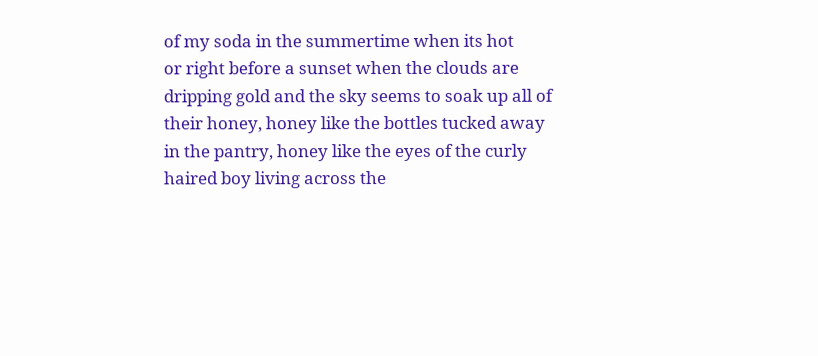of my soda in the summertime when its hot
or right before a sunset when the clouds are dripping gold and the sky seems to soak up all of their honey, honey like the bottles tucked away in the pantry, honey like the eyes of the curly haired boy living across the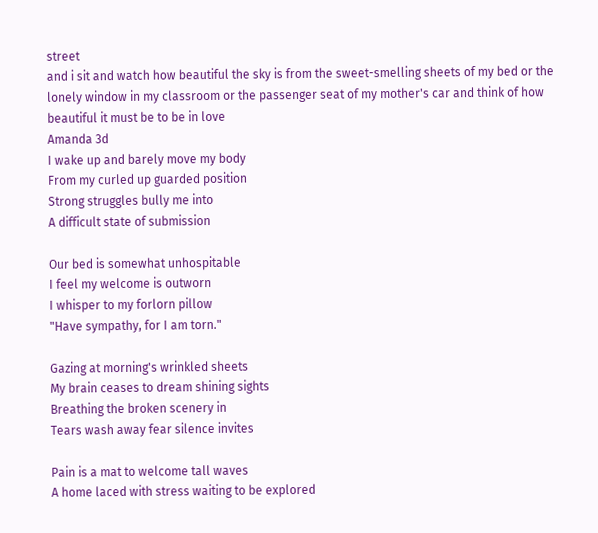street
and i sit and watch how beautiful the sky is from the sweet-smelling sheets of my bed or the lonely window in my classroom or the passenger seat of my mother's car and think of how beautiful it must be to be in love
Amanda 3d
I wake up and barely move my body
From my curled up guarded position
Strong struggles bully me into
A difficult state of submission

Our bed is somewhat unhospitable
I feel my welcome is outworn
I whisper to my forlorn pillow
"Have sympathy, for I am torn."

Gazing at morning's wrinkled sheets
My brain ceases to dream shining sights
Breathing the broken scenery in
Tears wash away fear silence invites

Pain is a mat to welcome tall waves
A home laced with stress waiting to be explored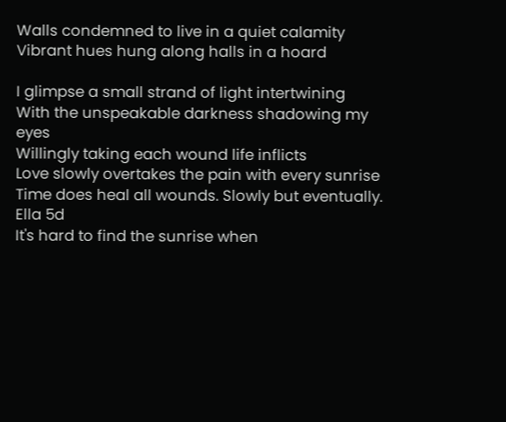Walls condemned to live in a quiet calamity
Vibrant hues hung along halls in a hoard

I glimpse a small strand of light intertwining
With the unspeakable darkness shadowing my eyes
Willingly taking each wound life inflicts
Love slowly overtakes the pain with every sunrise
Time does heal all wounds. Slowly but eventually.
Ella 5d
It's hard to find the sunrise when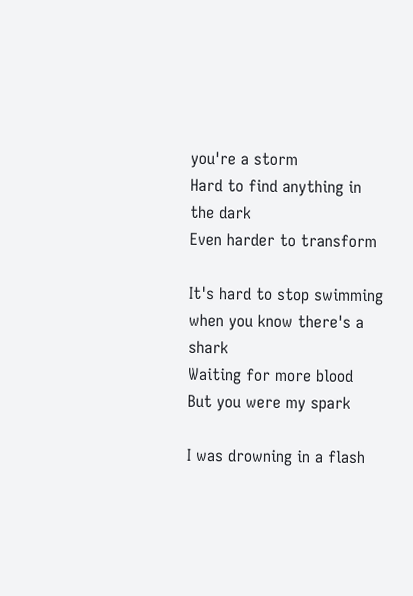you're a storm
Hard to find anything in the dark
Even harder to transform

It's hard to stop swimming when you know there's a shark
Waiting for more blood
But you were my spark

I was drowning in a flash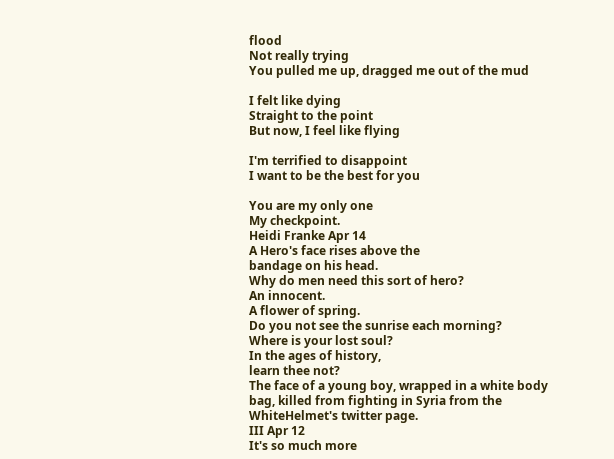flood
Not really trying
You pulled me up, dragged me out of the mud

I felt like dying
Straight to the point
But now, I feel like flying

I'm terrified to disappoint
I want to be the best for you

You are my only one
My checkpoint.
Heidi Franke Apr 14
A Hero's face rises above the
bandage on his head.
Why do men need this sort of hero?
An innocent.
A flower of spring.
Do you not see the sunrise each morning?
Where is your lost soul?
In the ages of history,
learn thee not?
The face of a young boy, wrapped in a white body bag, killed from fighting in Syria from the WhiteHelmet's twitter page.
III Apr 12
It's so much more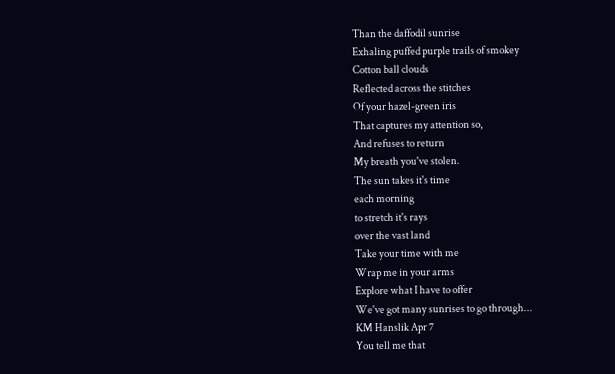Than the daffodil sunrise
Exhaling puffed purple trails of smokey
Cotton ball clouds
Reflected across the stitches
Of your hazel-green iris
That captures my attention so,
And refuses to return
My breath you've stolen.
The sun takes it's time
each morning
to stretch it's rays
over the vast land
Take your time with me
Wrap me in your arms
Explore what I have to offer
We've got many sunrises to go through...
KM Hanslik Apr 7
You tell me that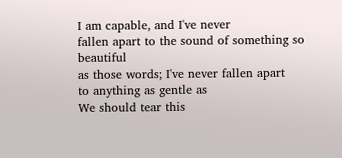I am capable, and I've never
fallen apart to the sound of something so beautiful
as those words; I've never fallen apart
to anything as gentle as
We should tear this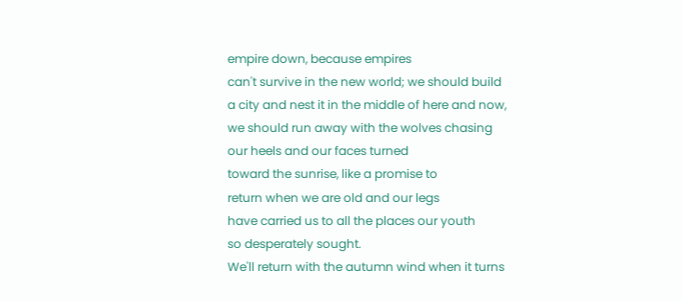empire down, because empires
can't survive in the new world; we should build
a city and nest it in the middle of here and now,
we should run away with the wolves chasing
our heels and our faces turned
toward the sunrise, like a promise to
return when we are old and our legs
have carried us to all the places our youth
so desperately sought.
We'll return with the autumn wind when it turns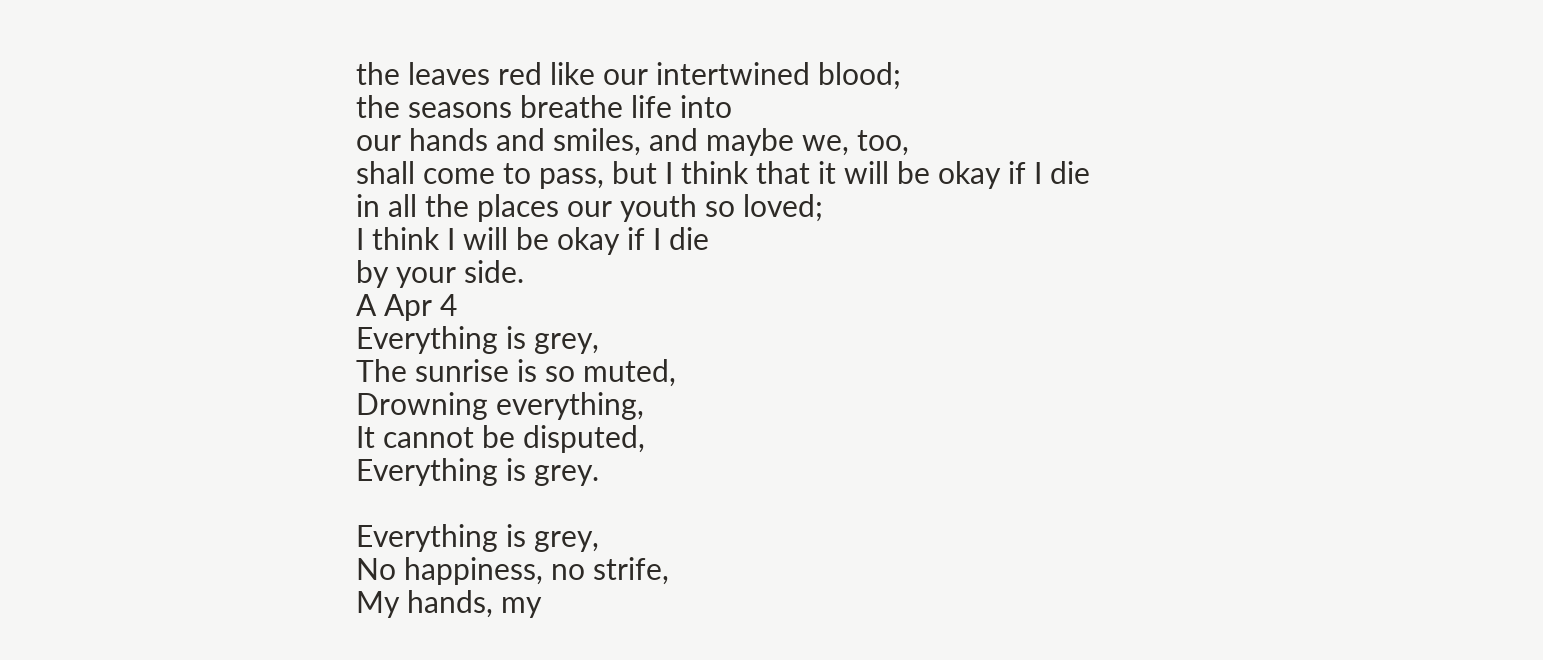the leaves red like our intertwined blood;
the seasons breathe life into
our hands and smiles, and maybe we, too,
shall come to pass, but I think that it will be okay if I die
in all the places our youth so loved;
I think I will be okay if I die
by your side.
A Apr 4
Everything is grey,
The sunrise is so muted,
Drowning everything,
It cannot be disputed,
Everything is grey.

Everything is grey,
No happiness, no strife,
My hands, my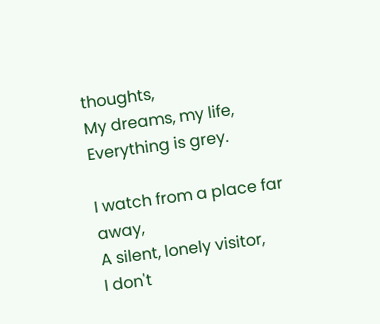thoughts,
My dreams, my life,
Everything is grey.

I watch from a place far away,
A silent, lonely visitor,
I don't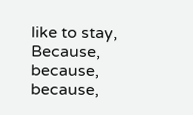like to stay,
Because, because, because,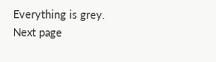Everything is grey.
Next page